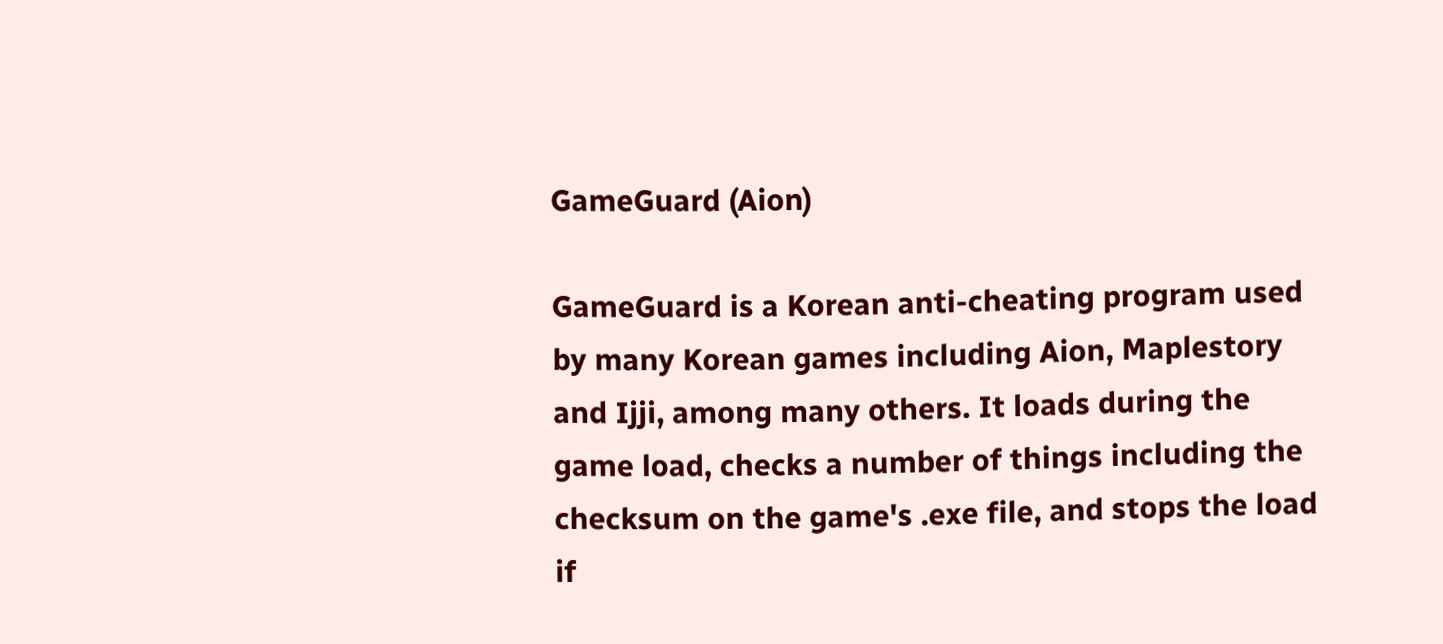GameGuard (Aion)

GameGuard is a Korean anti-cheating program used by many Korean games including Aion, Maplestory and Ijji, among many others. It loads during the game load, checks a number of things including the checksum on the game's .exe file, and stops the load if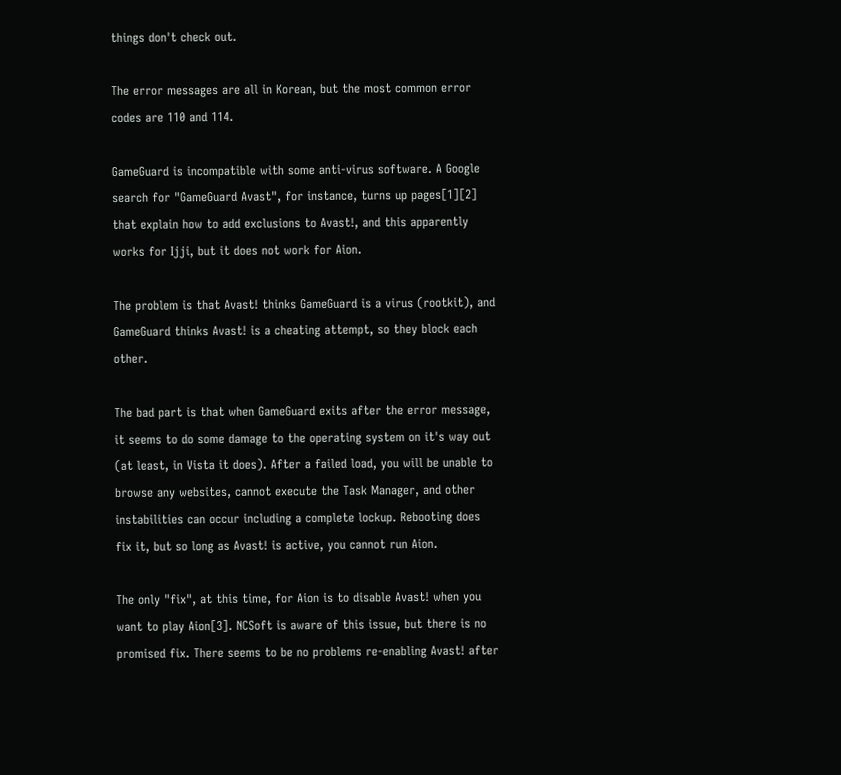things don't check out.

The error messages are all in Korean, but the most common error codes are 110 and 114.

GameGuard is incompatible with some anti-virus software. A Google search for "GameGuard Avast", for instance, turns up pages[1][2] that explain how to add exclusions to Avast!, and this apparently works for Ijji, but it does not work for Aion.

The problem is that Avast! thinks GameGuard is a virus (rootkit), and GameGuard thinks Avast! is a cheating attempt, so they block each other.

The bad part is that when GameGuard exits after the error message, it seems to do some damage to the operating system on it's way out (at least, in Vista it does). After a failed load, you will be unable to browse any websites, cannot execute the Task Manager, and other instabilities can occur including a complete lockup. Rebooting does fix it, but so long as Avast! is active, you cannot run Aion.

The only "fix", at this time, for Aion is to disable Avast! when you want to play Aion[3]. NCSoft is aware of this issue, but there is no promised fix. There seems to be no problems re-enabling Avast! after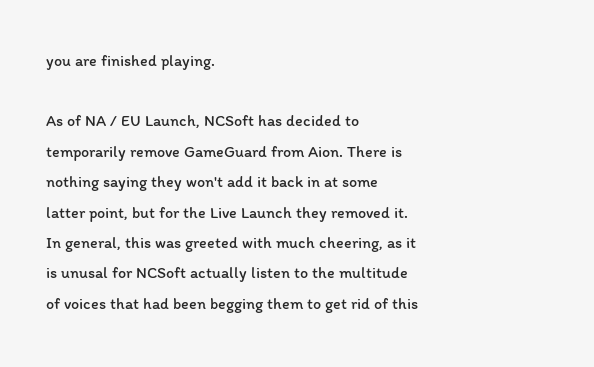you are finished playing.

As of NA / EU Launch, NCSoft has decided to temporarily remove GameGuard from Aion. There is nothing saying they won't add it back in at some latter point, but for the Live Launch they removed it. In general, this was greeted with much cheering, as it is unusal for NCSoft actually listen to the multitude of voices that had been begging them to get rid of this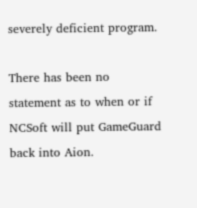severely deficient program.

There has been no statement as to when or if NCSoft will put GameGuard back into Aion.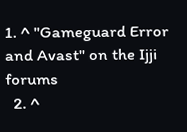1. ^ "Gameguard Error and Avast" on the Ijji forums
  2. ^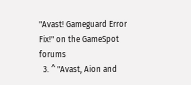"Avast! Gameguard Error Fix!" on the GameSpot forums
  3. ^ "Avast, Aion and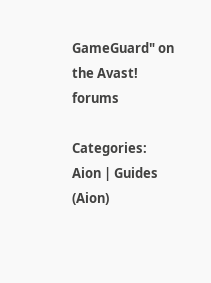GameGuard" on the Avast! forums

Categories: Aion | Guides (Aion)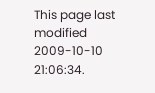This page last modified 2009-10-10 21:06:34.